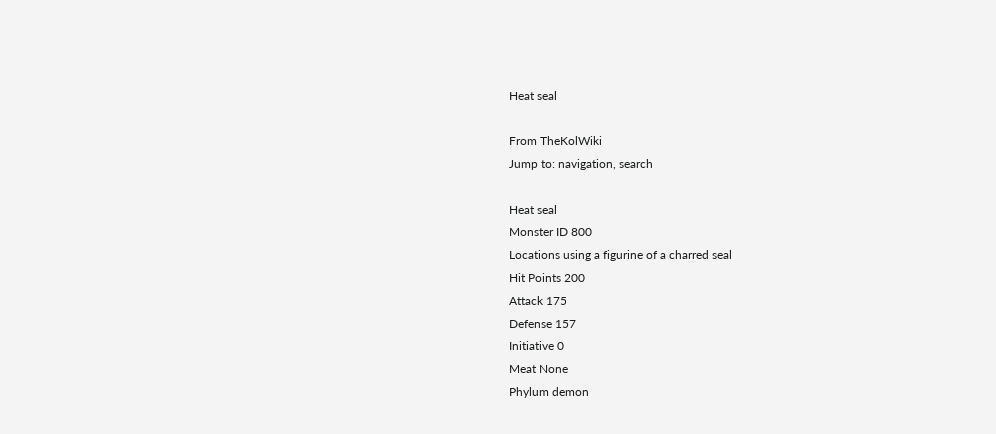Heat seal

From TheKolWiki
Jump to: navigation, search

Heat seal
Monster ID 800
Locations using a figurine of a charred seal
Hit Points 200
Attack 175
Defense 157
Initiative 0
Meat None
Phylum demon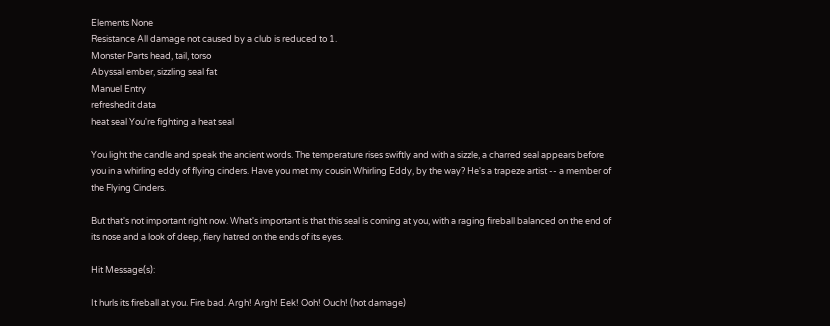Elements None
Resistance All damage not caused by a club is reduced to 1.
Monster Parts head, tail, torso
Abyssal ember, sizzling seal fat
Manuel Entry
refreshedit data
heat seal You're fighting a heat seal

You light the candle and speak the ancient words. The temperature rises swiftly and with a sizzle, a charred seal appears before you in a whirling eddy of flying cinders. Have you met my cousin Whirling Eddy, by the way? He's a trapeze artist -- a member of the Flying Cinders.

But that's not important right now. What's important is that this seal is coming at you, with a raging fireball balanced on the end of its nose and a look of deep, fiery hatred on the ends of its eyes.

Hit Message(s):

It hurls its fireball at you. Fire bad. Argh! Argh! Eek! Ooh! Ouch! (hot damage)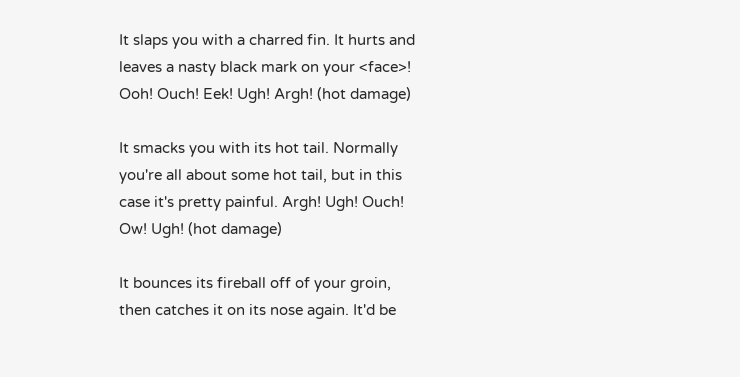It slaps you with a charred fin. It hurts and leaves a nasty black mark on your <face>! Ooh! Ouch! Eek! Ugh! Argh! (hot damage)

It smacks you with its hot tail. Normally you're all about some hot tail, but in this case it's pretty painful. Argh! Ugh! Ouch! Ow! Ugh! (hot damage)

It bounces its fireball off of your groin, then catches it on its nose again. It'd be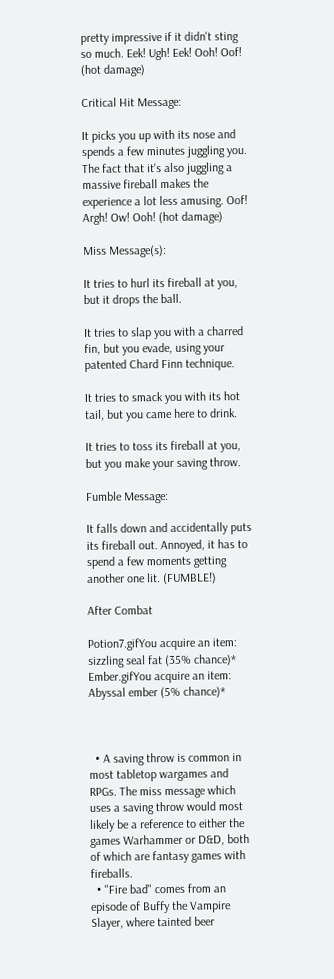pretty impressive if it didn't sting so much. Eek! Ugh! Eek! Ooh! Oof! (hot damage)

Critical Hit Message:

It picks you up with its nose and spends a few minutes juggling you. The fact that it's also juggling a massive fireball makes the experience a lot less amusing. Oof! Argh! Ow! Ooh! (hot damage)

Miss Message(s):

It tries to hurl its fireball at you, but it drops the ball.

It tries to slap you with a charred fin, but you evade, using your patented Chard Finn technique.

It tries to smack you with its hot tail, but you came here to drink.

It tries to toss its fireball at you, but you make your saving throw.

Fumble Message:

It falls down and accidentally puts its fireball out. Annoyed, it has to spend a few moments getting another one lit. (FUMBLE!)

After Combat

Potion7.gifYou acquire an item: sizzling seal fat (35% chance)*
Ember.gifYou acquire an item: Abyssal ember (5% chance)*



  • A saving throw is common in most tabletop wargames and RPGs. The miss message which uses a saving throw would most likely be a reference to either the games Warhammer or D&D, both of which are fantasy games with fireballs.
  • "Fire bad" comes from an episode of Buffy the Vampire Slayer, where tainted beer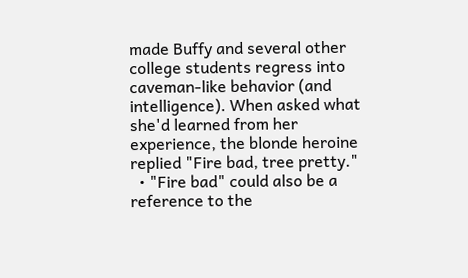made Buffy and several other college students regress into caveman-like behavior (and intelligence). When asked what she'd learned from her experience, the blonde heroine replied "Fire bad, tree pretty."
  • "Fire bad" could also be a reference to the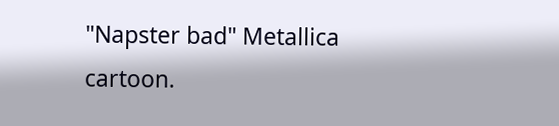"Napster bad" Metallica cartoon.